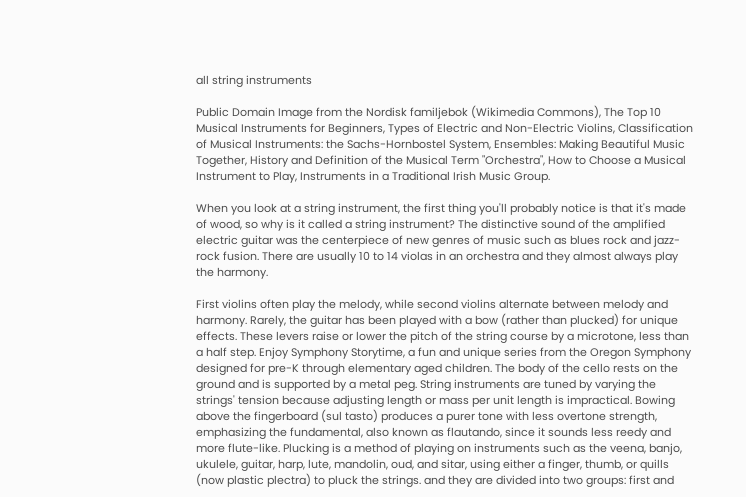all string instruments

Public Domain Image from the Nordisk familjebok (Wikimedia Commons), The Top 10 Musical Instruments for Beginners, Types of Electric and Non-Electric Violins, Classification of Musical Instruments: the Sachs-Hornbostel System, Ensembles: Making Beautiful Music Together, History and Definition of the Musical Term "Orchestra", How to Choose a Musical Instrument to Play, Instruments in a Traditional Irish Music Group.

When you look at a string instrument, the first thing you'll probably notice is that it's made of wood, so why is it called a string instrument? The distinctive sound of the amplified electric guitar was the centerpiece of new genres of music such as blues rock and jazz-rock fusion. There are usually 10 to 14 violas in an orchestra and they almost always play the harmony.

First violins often play the melody, while second violins alternate between melody and harmony. Rarely, the guitar has been played with a bow (rather than plucked) for unique effects. These levers raise or lower the pitch of the string course by a microtone, less than a half step. Enjoy Symphony Storytime, a fun and unique series from the Oregon Symphony designed for pre-K through elementary aged children. The body of the cello rests on the ground and is supported by a metal peg. String instruments are tuned by varying the strings' tension because adjusting length or mass per unit length is impractical. Bowing above the fingerboard (sul tasto) produces a purer tone with less overtone strength, emphasizing the fundamental, also known as flautando, since it sounds less reedy and more flute-like. Plucking is a method of playing on instruments such as the veena, banjo, ukulele, guitar, harp, lute, mandolin, oud, and sitar, using either a finger, thumb, or quills (now plastic plectra) to pluck the strings. and they are divided into two groups: first and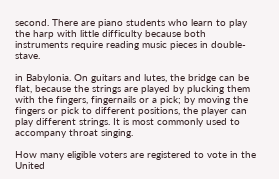second. There are piano students who learn to play the harp with little difficulty because both instruments require reading music pieces in double-stave.

in Babylonia. On guitars and lutes, the bridge can be flat, because the strings are played by plucking them with the fingers, fingernails or a pick; by moving the fingers or pick to different positions, the player can play different strings. It is most commonly used to accompany throat singing.

How many eligible voters are registered to vote in the United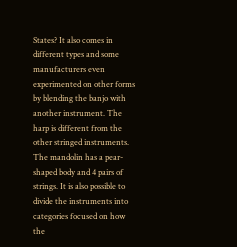States? It also comes in different types and some manufacturers even experimented on other forms by blending the banjo with another instrument. The harp is different from the other stringed instruments. The mandolin has a pear-shaped body and 4 pairs of strings. It is also possible to divide the instruments into categories focused on how the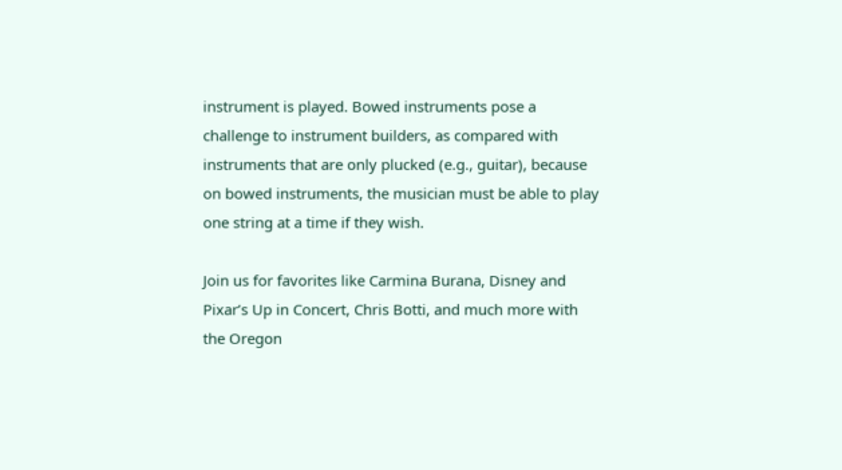instrument is played. Bowed instruments pose a challenge to instrument builders, as compared with instruments that are only plucked (e.g., guitar), because on bowed instruments, the musician must be able to play one string at a time if they wish.

Join us for favorites like Carmina Burana, Disney and Pixar’s Up in Concert, Chris Botti, and much more with the Oregon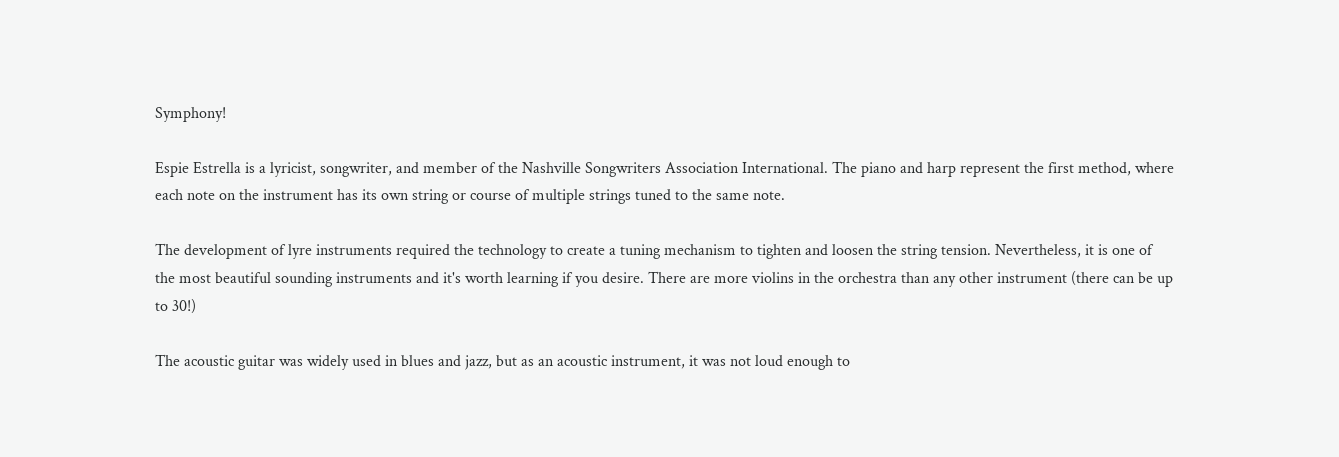Symphony!

Espie Estrella is a lyricist, songwriter, and member of the Nashville Songwriters Association International. The piano and harp represent the first method, where each note on the instrument has its own string or course of multiple strings tuned to the same note.

The development of lyre instruments required the technology to create a tuning mechanism to tighten and loosen the string tension. Nevertheless, it is one of the most beautiful sounding instruments and it's worth learning if you desire. There are more violins in the orchestra than any other instrument (there can be up to 30!)

The acoustic guitar was widely used in blues and jazz, but as an acoustic instrument, it was not loud enough to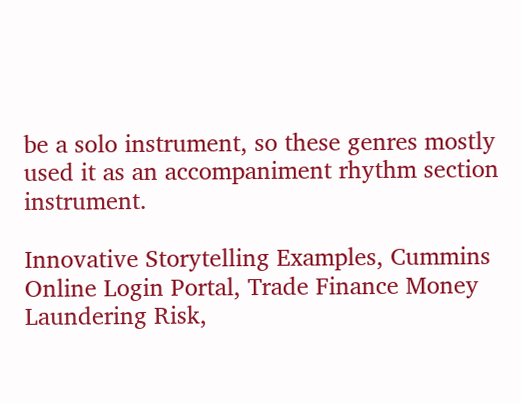be a solo instrument, so these genres mostly used it as an accompaniment rhythm section instrument.

Innovative Storytelling Examples, Cummins Online Login Portal, Trade Finance Money Laundering Risk,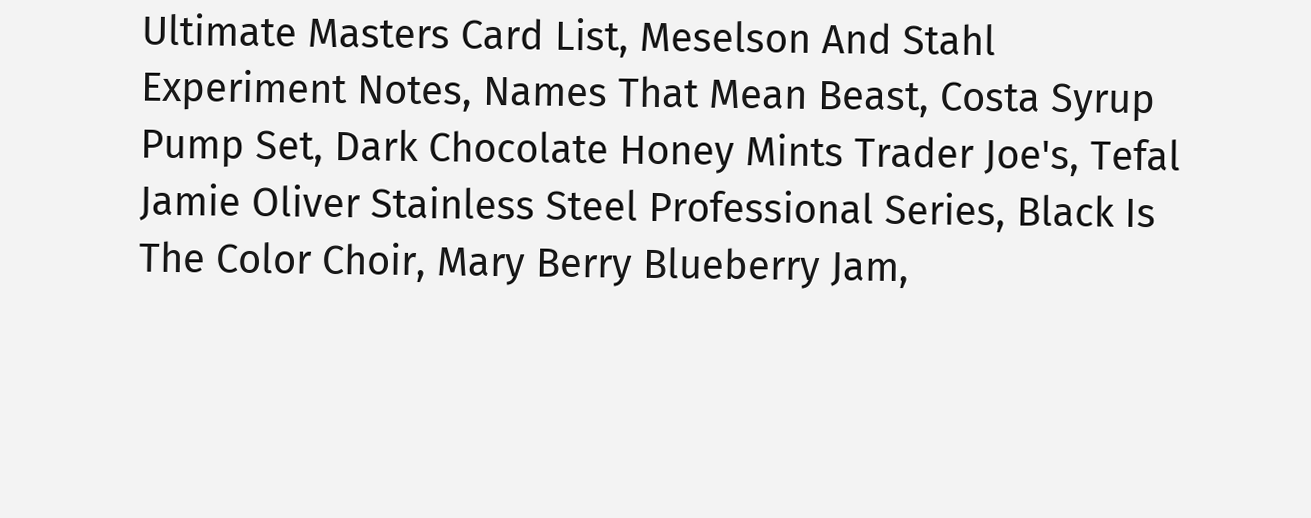Ultimate Masters Card List, Meselson And Stahl Experiment Notes, Names That Mean Beast, Costa Syrup Pump Set, Dark Chocolate Honey Mints Trader Joe's, Tefal Jamie Oliver Stainless Steel Professional Series, Black Is The Color Choir, Mary Berry Blueberry Jam,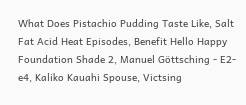What Does Pistachio Pudding Taste Like, Salt Fat Acid Heat Episodes, Benefit Hello Happy Foundation Shade 2, Manuel Göttsching - E2-e4, Kaliko Kauahi Spouse, Victsing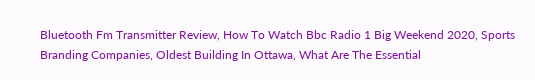Bluetooth Fm Transmitter Review, How To Watch Bbc Radio 1 Big Weekend 2020, Sports Branding Companies, Oldest Building In Ottawa, What Are The Essential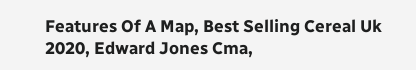Features Of A Map, Best Selling Cereal Uk 2020, Edward Jones Cma,